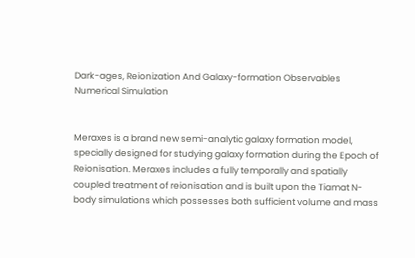Dark-ages, Reionization And Galaxy-formation Observables Numerical Simulation


Meraxes is a brand new semi-analytic galaxy formation model, specially designed for studying galaxy formation during the Epoch of Reionisation. Meraxes includes a fully temporally and spatially coupled treatment of reionisation and is built upon the Tiamat N-body simulations which possesses both sufficient volume and mass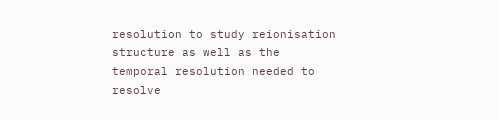resolution to study reionisation structure as well as the temporal resolution needed to resolve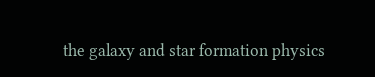the galaxy and star formation physics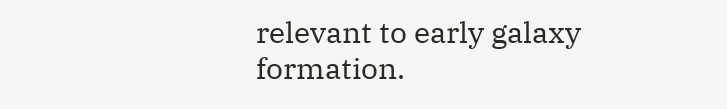relevant to early galaxy formation.